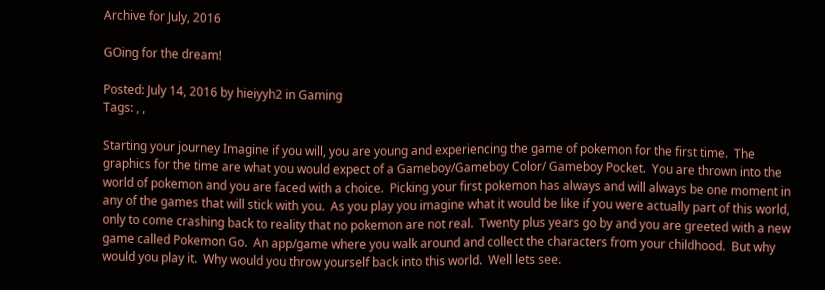Archive for July, 2016

GOing for the dream!

Posted: July 14, 2016 by hieiyyh2 in Gaming
Tags: , ,

Starting your journey Imagine if you will, you are young and experiencing the game of pokemon for the first time.  The graphics for the time are what you would expect of a Gameboy/Gameboy Color/ Gameboy Pocket.  You are thrown into the world of pokemon and you are faced with a choice.  Picking your first pokemon has always and will always be one moment in any of the games that will stick with you.  As you play you imagine what it would be like if you were actually part of this world, only to come crashing back to reality that no pokemon are not real.  Twenty plus years go by and you are greeted with a new game called Pokemon Go.  An app/game where you walk around and collect the characters from your childhood.  But why would you play it.  Why would you throw yourself back into this world.  Well lets see.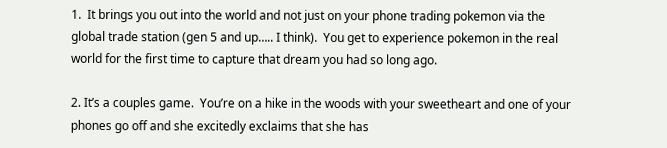1.  It brings you out into the world and not just on your phone trading pokemon via the global trade station (gen 5 and up….. I think).  You get to experience pokemon in the real world for the first time to capture that dream you had so long ago.

2. It’s a couples game.  You’re on a hike in the woods with your sweetheart and one of your phones go off and she excitedly exclaims that she has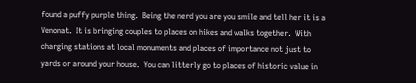found a puffy purple thing.  Being the nerd you are you smile and tell her it is a Venonat.  It is bringing couples to places on hikes and walks together.  With charging stations at local monuments and places of importance not just to yards or around your house.  You can litterly go to places of historic value in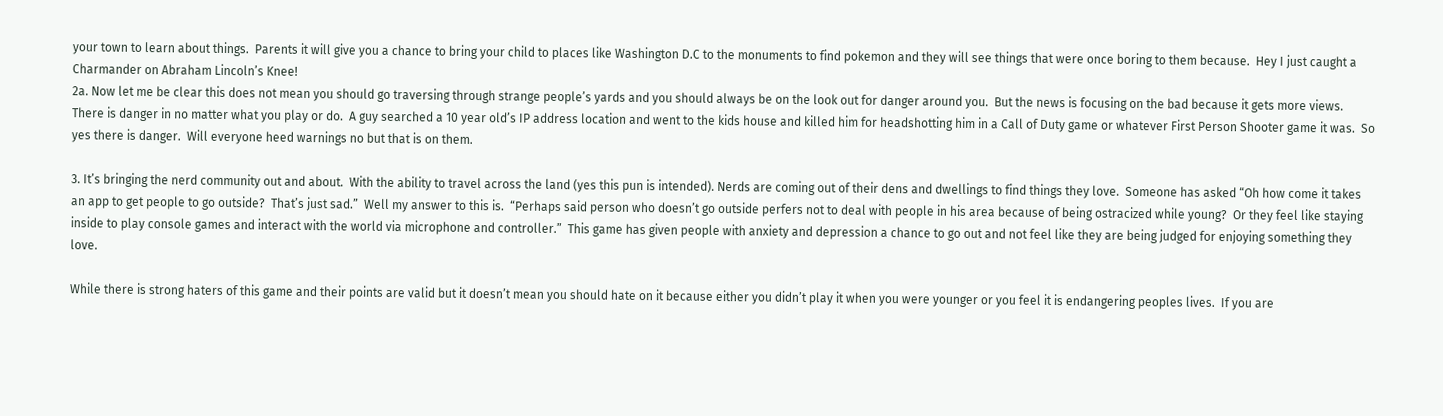your town to learn about things.  Parents it will give you a chance to bring your child to places like Washington D.C to the monuments to find pokemon and they will see things that were once boring to them because.  Hey I just caught a Charmander on Abraham Lincoln’s Knee!
2a. Now let me be clear this does not mean you should go traversing through strange people’s yards and you should always be on the look out for danger around you.  But the news is focusing on the bad because it gets more views.  There is danger in no matter what you play or do.  A guy searched a 10 year old’s IP address location and went to the kids house and killed him for headshotting him in a Call of Duty game or whatever First Person Shooter game it was.  So yes there is danger.  Will everyone heed warnings no but that is on them.

3. It’s bringing the nerd community out and about.  With the ability to travel across the land (yes this pun is intended). Nerds are coming out of their dens and dwellings to find things they love.  Someone has asked “Oh how come it takes an app to get people to go outside?  That’s just sad.”  Well my answer to this is.  “Perhaps said person who doesn’t go outside perfers not to deal with people in his area because of being ostracized while young?  Or they feel like staying inside to play console games and interact with the world via microphone and controller.”  This game has given people with anxiety and depression a chance to go out and not feel like they are being judged for enjoying something they love.

While there is strong haters of this game and their points are valid but it doesn’t mean you should hate on it because either you didn’t play it when you were younger or you feel it is endangering peoples lives.  If you are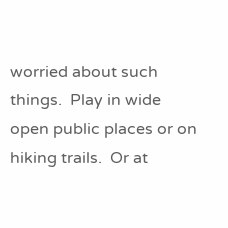worried about such things.  Play in wide open public places or on hiking trails.  Or at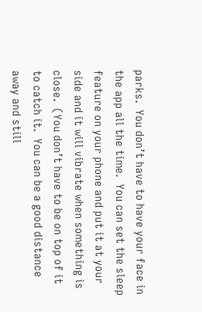parks.  You don’t have to have your face in the app all the time.  You can set the sleep feature on your phone and put it at your side and it will vibrate when something is close.  (You don’t have to be on top of it to catch it.  You can be a good distance away and still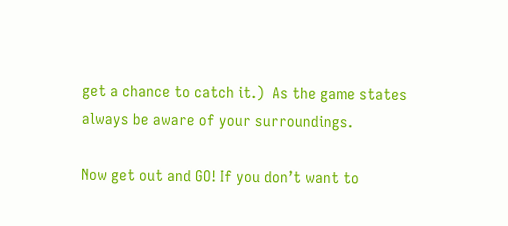get a chance to catch it.)  As the game states always be aware of your surroundings.

Now get out and GO! If you don’t want to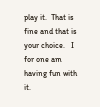play it.  That is fine and that is your choice.   I for one am having fun with it.